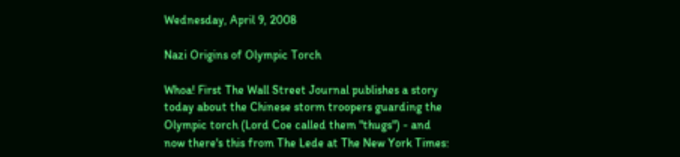Wednesday, April 9, 2008

Nazi Origins of Olympic Torch

Whoa! First The Wall Street Journal publishes a story today about the Chinese storm troopers guarding the Olympic torch (Lord Coe called them "thugs") - and now there's this from The Lede at The New York Times: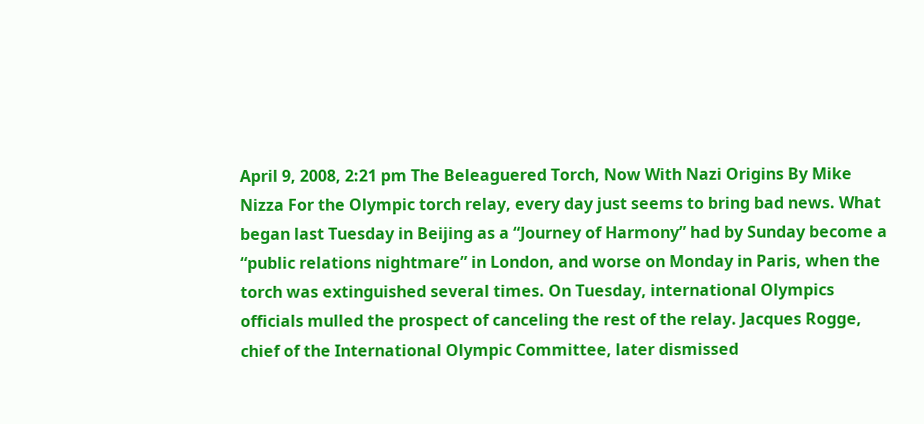April 9, 2008, 2:21 pm The Beleaguered Torch, Now With Nazi Origins By Mike Nizza For the Olympic torch relay, every day just seems to bring bad news. What began last Tuesday in Beijing as a “Journey of Harmony” had by Sunday become a “public relations nightmare” in London, and worse on Monday in Paris, when the torch was extinguished several times. On Tuesday, international Olympics officials mulled the prospect of canceling the rest of the relay. Jacques Rogge, chief of the International Olympic Committee, later dismissed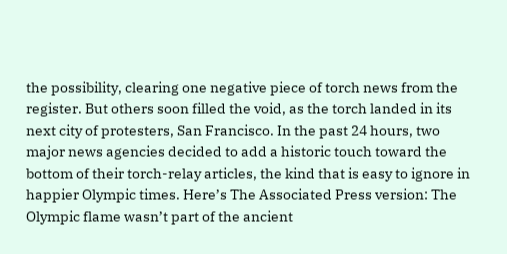the possibility, clearing one negative piece of torch news from the register. But others soon filled the void, as the torch landed in its next city of protesters, San Francisco. In the past 24 hours, two major news agencies decided to add a historic touch toward the bottom of their torch-relay articles, the kind that is easy to ignore in happier Olympic times. Here’s The Associated Press version: The Olympic flame wasn’t part of the ancient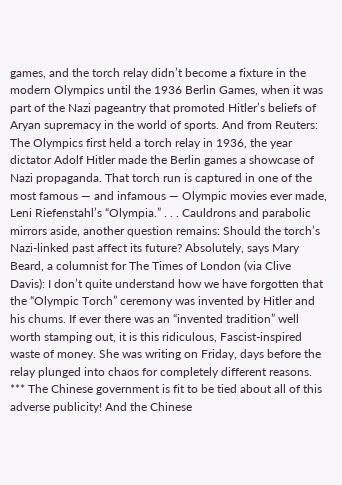games, and the torch relay didn’t become a fixture in the modern Olympics until the 1936 Berlin Games, when it was part of the Nazi pageantry that promoted Hitler’s beliefs of Aryan supremacy in the world of sports. And from Reuters: The Olympics first held a torch relay in 1936, the year dictator Adolf Hitler made the Berlin games a showcase of Nazi propaganda. That torch run is captured in one of the most famous — and infamous — Olympic movies ever made, Leni Riefenstahl’s “Olympia.” . . . Cauldrons and parabolic mirrors aside, another question remains: Should the torch’s Nazi-linked past affect its future? Absolutely, says Mary Beard, a columnist for The Times of London (via Clive Davis): I don’t quite understand how we have forgotten that the “Olympic Torch” ceremony was invented by Hitler and his chums. If ever there was an “invented tradition” well worth stamping out, it is this ridiculous, Fascist-inspired waste of money. She was writing on Friday, days before the relay plunged into chaos for completely different reasons. *** The Chinese government is fit to be tied about all of this adverse publicity! And the Chinese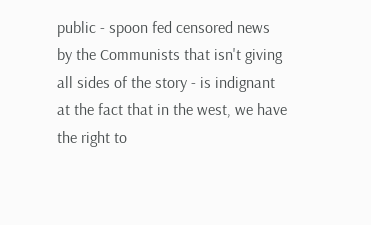public - spoon fed censored news by the Communists that isn't giving all sides of the story - is indignant at the fact that in the west, we have the right to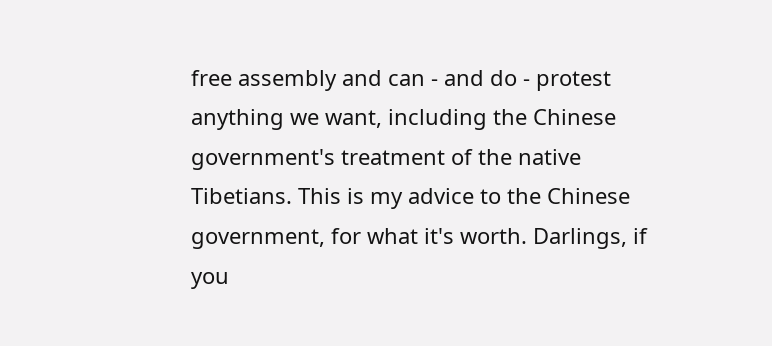free assembly and can - and do - protest anything we want, including the Chinese government's treatment of the native Tibetians. This is my advice to the Chinese government, for what it's worth. Darlings, if you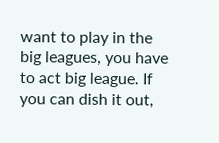want to play in the big leagues, you have to act big league. If you can dish it out,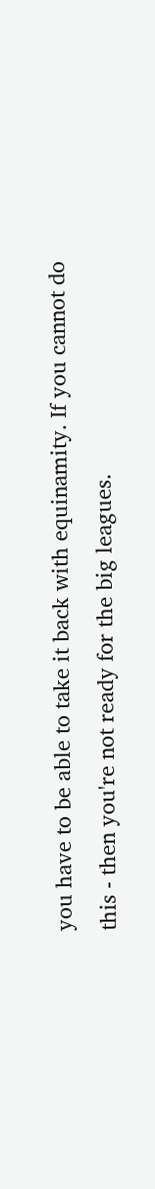you have to be able to take it back with equinamity. If you cannot do this - then you're not ready for the big leagues.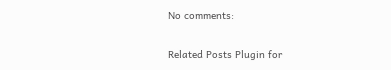No comments:

Related Posts Plugin for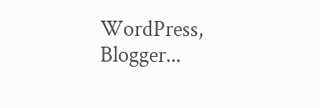WordPress, Blogger...